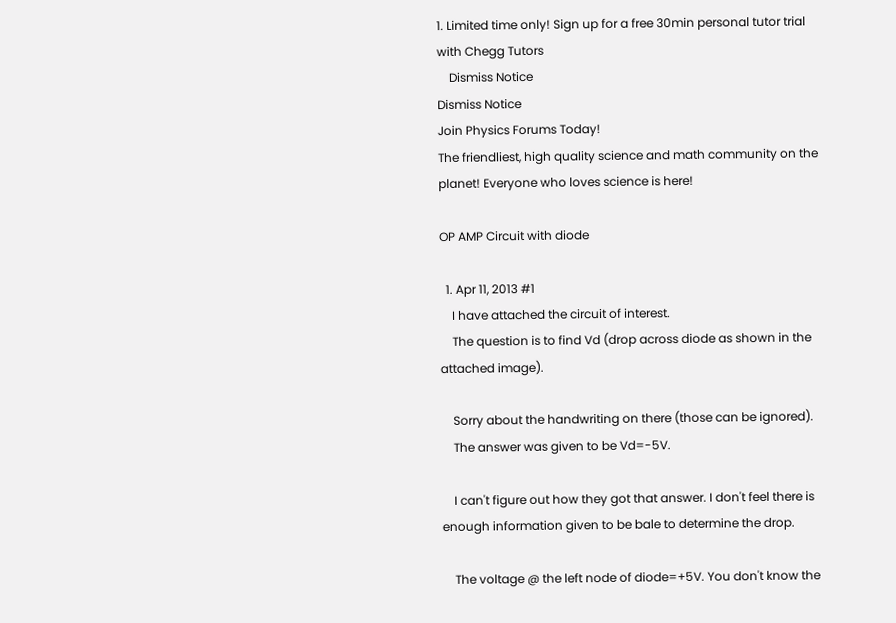1. Limited time only! Sign up for a free 30min personal tutor trial with Chegg Tutors
    Dismiss Notice
Dismiss Notice
Join Physics Forums Today!
The friendliest, high quality science and math community on the planet! Everyone who loves science is here!

OP AMP Circuit with diode

  1. Apr 11, 2013 #1
    I have attached the circuit of interest.
    The question is to find Vd (drop across diode as shown in the attached image).

    Sorry about the handwriting on there (those can be ignored).
    The answer was given to be Vd=-5V.

    I can't figure out how they got that answer. I don't feel there is enough information given to be bale to determine the drop.

    The voltage @ the left node of diode=+5V. You don't know the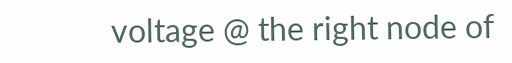voltage @ the right node of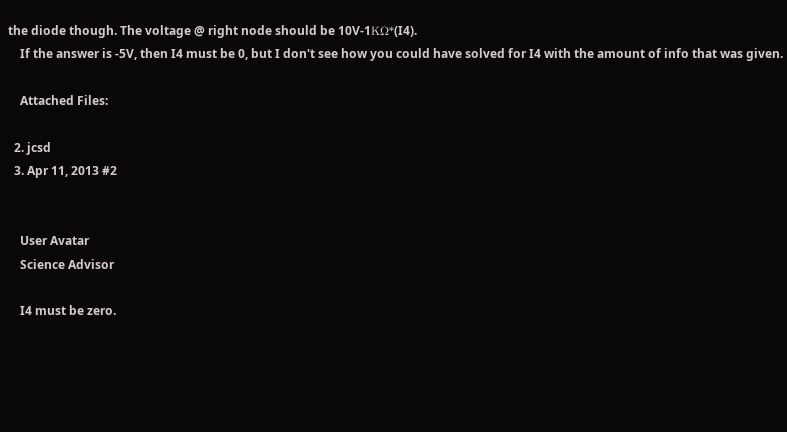the diode though. The voltage @ right node should be 10V-1KΩ*(I4).
    If the answer is -5V, then I4 must be 0, but I don't see how you could have solved for I4 with the amount of info that was given.

    Attached Files:

  2. jcsd
  3. Apr 11, 2013 #2


    User Avatar
    Science Advisor

    I4 must be zero.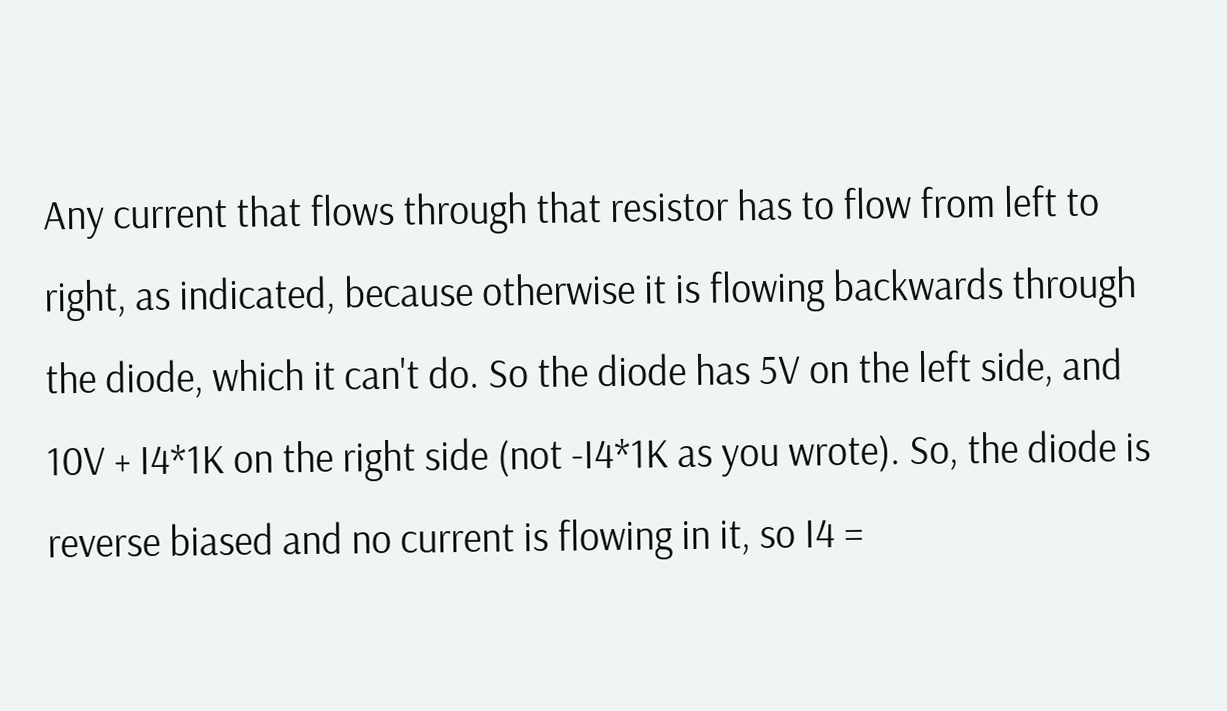Any current that flows through that resistor has to flow from left to right, as indicated, because otherwise it is flowing backwards through the diode, which it can't do. So the diode has 5V on the left side, and 10V + I4*1K on the right side (not -I4*1K as you wrote). So, the diode is reverse biased and no current is flowing in it, so I4 =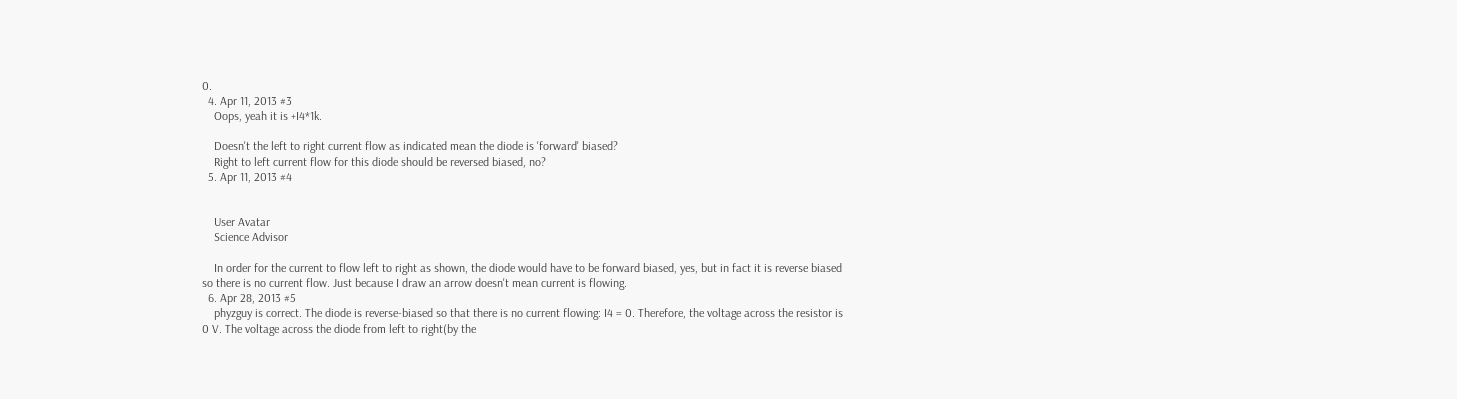0.
  4. Apr 11, 2013 #3
    Oops, yeah it is +I4*1k.

    Doesn't the left to right current flow as indicated mean the diode is 'forward' biased?
    Right to left current flow for this diode should be reversed biased, no?
  5. Apr 11, 2013 #4


    User Avatar
    Science Advisor

    In order for the current to flow left to right as shown, the diode would have to be forward biased, yes, but in fact it is reverse biased so there is no current flow. Just because I draw an arrow doesn't mean current is flowing.
  6. Apr 28, 2013 #5
    phyzguy is correct. The diode is reverse-biased so that there is no current flowing: I4 = 0. Therefore, the voltage across the resistor is 0 V. The voltage across the diode from left to right(by the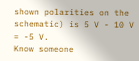shown polarities on the schematic) is 5 V - 10 V = -5 V.
Know someone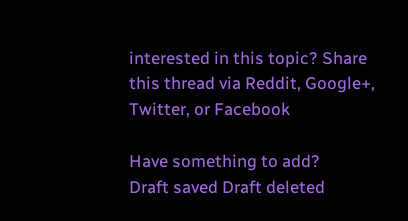interested in this topic? Share this thread via Reddit, Google+, Twitter, or Facebook

Have something to add?
Draft saved Draft deleted